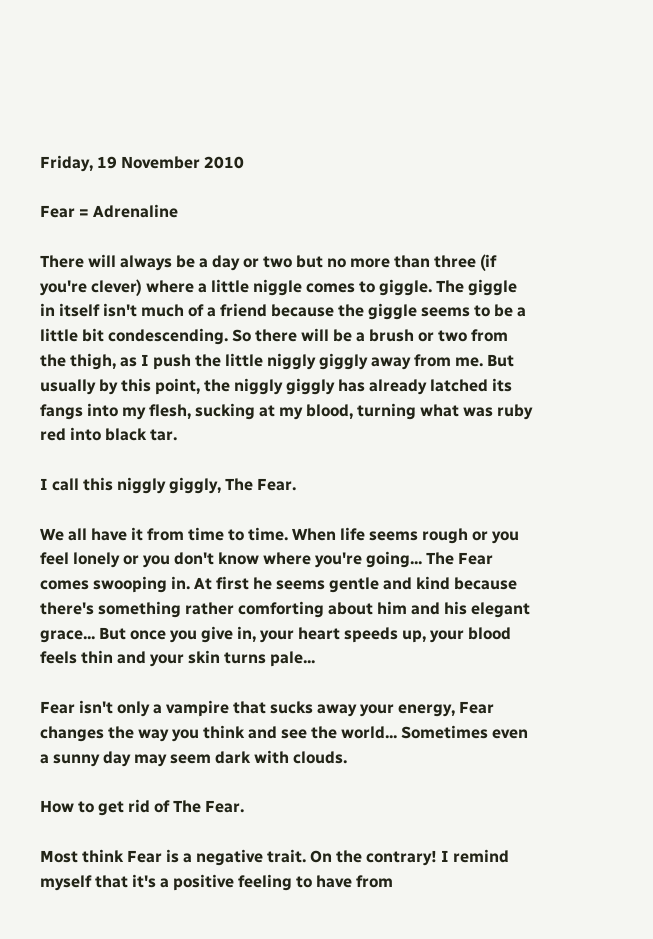Friday, 19 November 2010

Fear = Adrenaline

There will always be a day or two but no more than three (if you're clever) where a little niggle comes to giggle. The giggle in itself isn't much of a friend because the giggle seems to be a little bit condescending. So there will be a brush or two from the thigh, as I push the little niggly giggly away from me. But usually by this point, the niggly giggly has already latched its fangs into my flesh, sucking at my blood, turning what was ruby red into black tar.

I call this niggly giggly, The Fear.

We all have it from time to time. When life seems rough or you feel lonely or you don't know where you're going... The Fear comes swooping in. At first he seems gentle and kind because there's something rather comforting about him and his elegant grace... But once you give in, your heart speeds up, your blood feels thin and your skin turns pale...

Fear isn't only a vampire that sucks away your energy, Fear changes the way you think and see the world... Sometimes even a sunny day may seem dark with clouds.

How to get rid of The Fear.

Most think Fear is a negative trait. On the contrary! I remind myself that it's a positive feeling to have from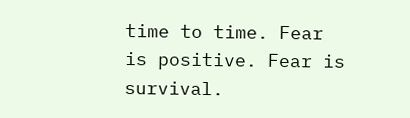time to time. Fear is positive. Fear is survival.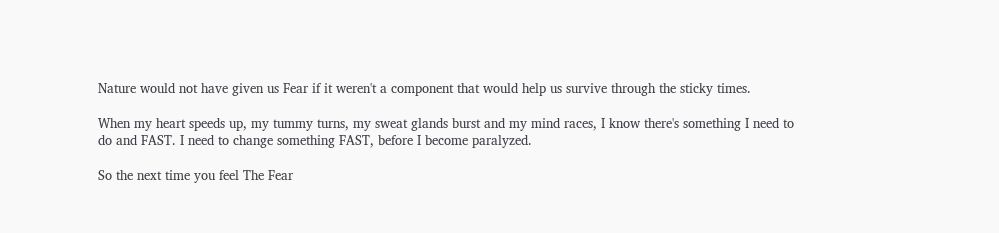Nature would not have given us Fear if it weren't a component that would help us survive through the sticky times.

When my heart speeds up, my tummy turns, my sweat glands burst and my mind races, I know there's something I need to do and FAST. I need to change something FAST, before I become paralyzed.

So the next time you feel The Fear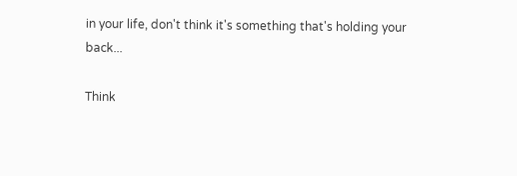in your life, don't think it's something that's holding your back...

Think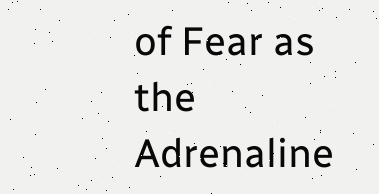of Fear as the Adrenaline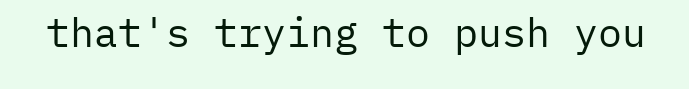that's trying to push you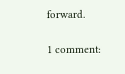forward.

1 comment: